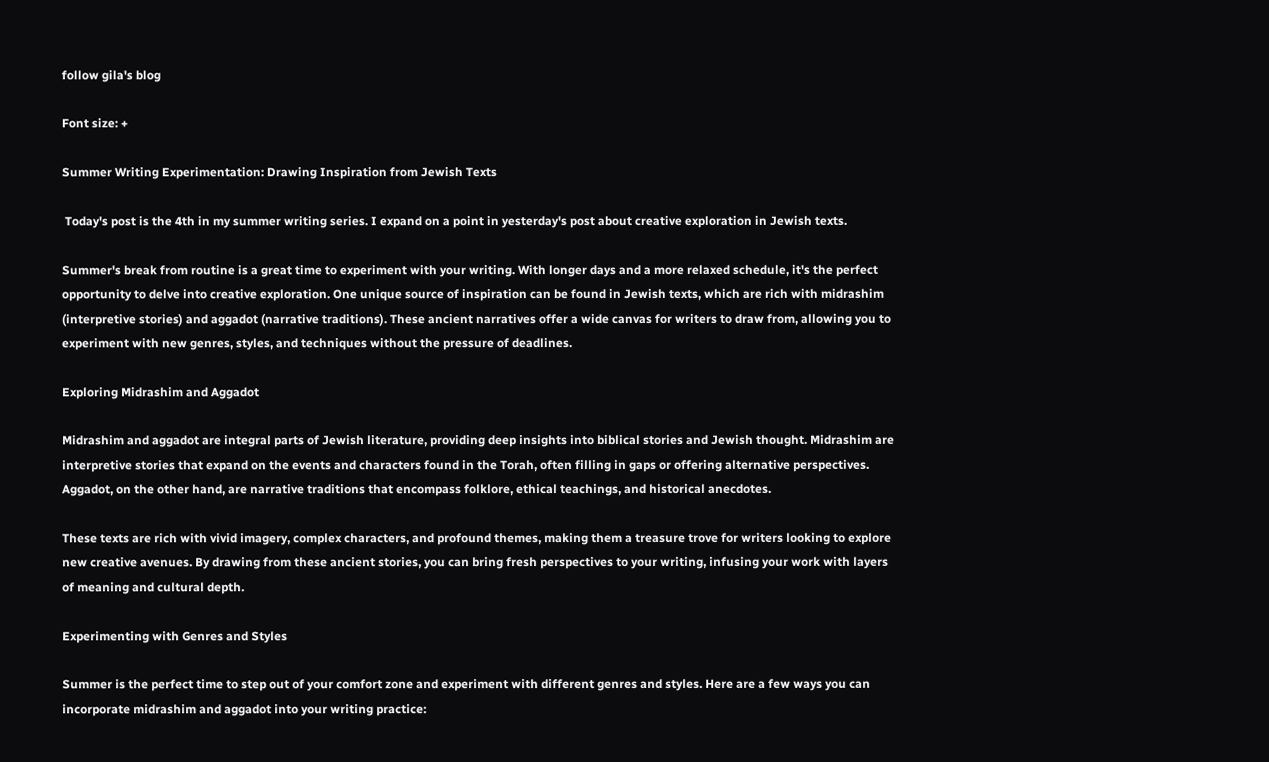follow gila's blog

Font size: +

Summer Writing Experimentation: Drawing Inspiration from Jewish Texts

 Today's post is the 4th in my summer writing series. I expand on a point in yesterday's post about creative exploration in Jewish texts.

Summer's break from routine is a great time to experiment with your writing. With longer days and a more relaxed schedule, it's the perfect opportunity to delve into creative exploration. One unique source of inspiration can be found in Jewish texts, which are rich with midrashim (interpretive stories) and aggadot (narrative traditions). These ancient narratives offer a wide canvas for writers to draw from, allowing you to experiment with new genres, styles, and techniques without the pressure of deadlines.

Exploring Midrashim and Aggadot

Midrashim and aggadot are integral parts of Jewish literature, providing deep insights into biblical stories and Jewish thought. Midrashim are interpretive stories that expand on the events and characters found in the Torah, often filling in gaps or offering alternative perspectives. Aggadot, on the other hand, are narrative traditions that encompass folklore, ethical teachings, and historical anecdotes.

These texts are rich with vivid imagery, complex characters, and profound themes, making them a treasure trove for writers looking to explore new creative avenues. By drawing from these ancient stories, you can bring fresh perspectives to your writing, infusing your work with layers of meaning and cultural depth.

Experimenting with Genres and Styles

Summer is the perfect time to step out of your comfort zone and experiment with different genres and styles. Here are a few ways you can incorporate midrashim and aggadot into your writing practice: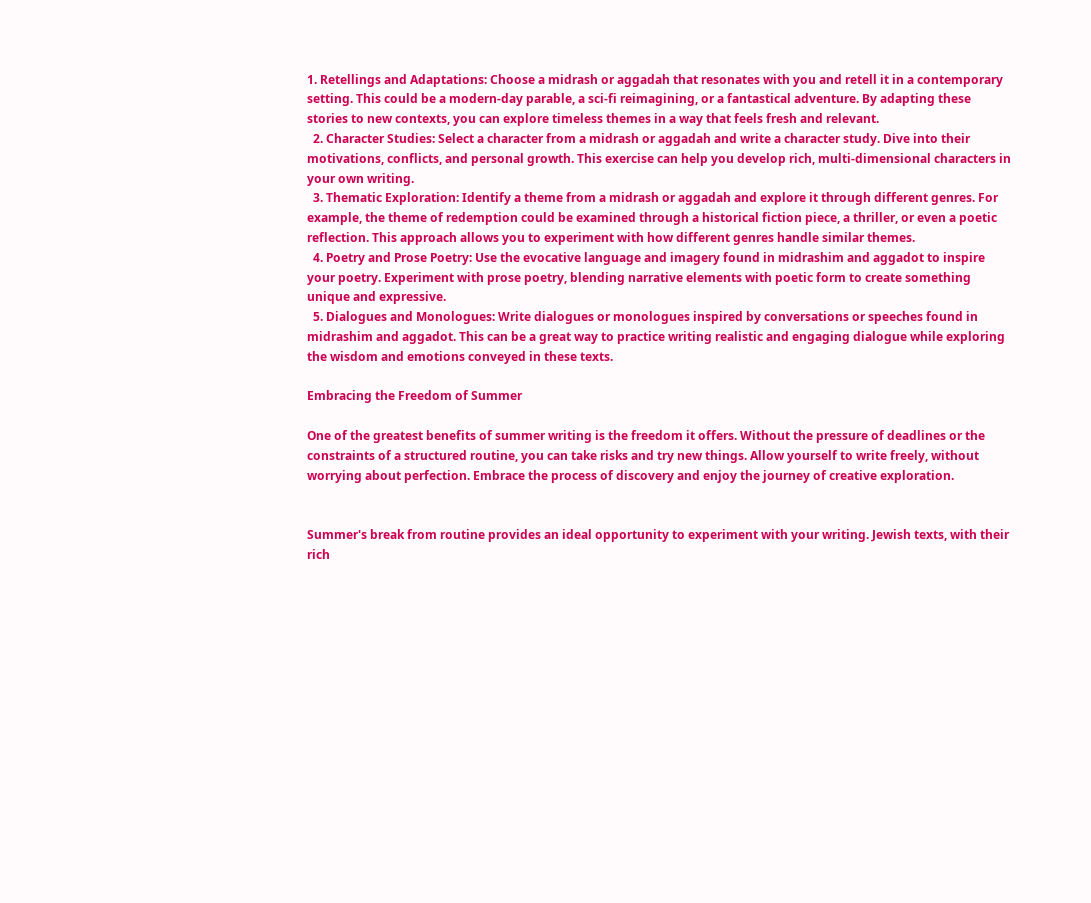1. Retellings and Adaptations: Choose a midrash or aggadah that resonates with you and retell it in a contemporary setting. This could be a modern-day parable, a sci-fi reimagining, or a fantastical adventure. By adapting these stories to new contexts, you can explore timeless themes in a way that feels fresh and relevant.
  2. Character Studies: Select a character from a midrash or aggadah and write a character study. Dive into their motivations, conflicts, and personal growth. This exercise can help you develop rich, multi-dimensional characters in your own writing.
  3. Thematic Exploration: Identify a theme from a midrash or aggadah and explore it through different genres. For example, the theme of redemption could be examined through a historical fiction piece, a thriller, or even a poetic reflection. This approach allows you to experiment with how different genres handle similar themes.
  4. Poetry and Prose Poetry: Use the evocative language and imagery found in midrashim and aggadot to inspire your poetry. Experiment with prose poetry, blending narrative elements with poetic form to create something unique and expressive.
  5. Dialogues and Monologues: Write dialogues or monologues inspired by conversations or speeches found in midrashim and aggadot. This can be a great way to practice writing realistic and engaging dialogue while exploring the wisdom and emotions conveyed in these texts.

Embracing the Freedom of Summer

One of the greatest benefits of summer writing is the freedom it offers. Without the pressure of deadlines or the constraints of a structured routine, you can take risks and try new things. Allow yourself to write freely, without worrying about perfection. Embrace the process of discovery and enjoy the journey of creative exploration.


Summer's break from routine provides an ideal opportunity to experiment with your writing. Jewish texts, with their rich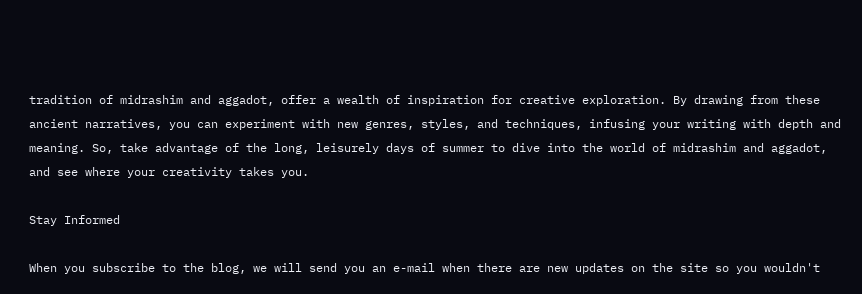tradition of midrashim and aggadot, offer a wealth of inspiration for creative exploration. By drawing from these ancient narratives, you can experiment with new genres, styles, and techniques, infusing your writing with depth and meaning. So, take advantage of the long, leisurely days of summer to dive into the world of midrashim and aggadot, and see where your creativity takes you.

Stay Informed

When you subscribe to the blog, we will send you an e-mail when there are new updates on the site so you wouldn't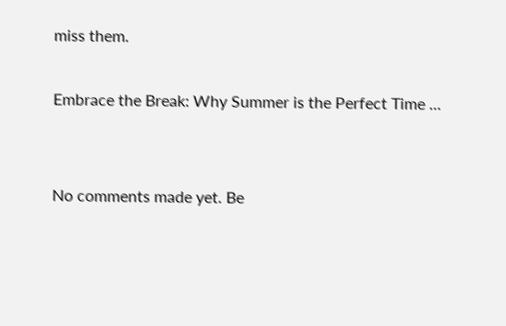miss them.

Embrace the Break: Why Summer is the Perfect Time ...


No comments made yet. Be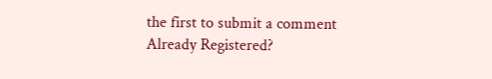the first to submit a comment
Already Registered?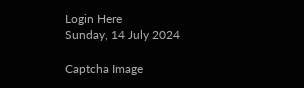Login Here
Sunday, 14 July 2024

Captcha Image